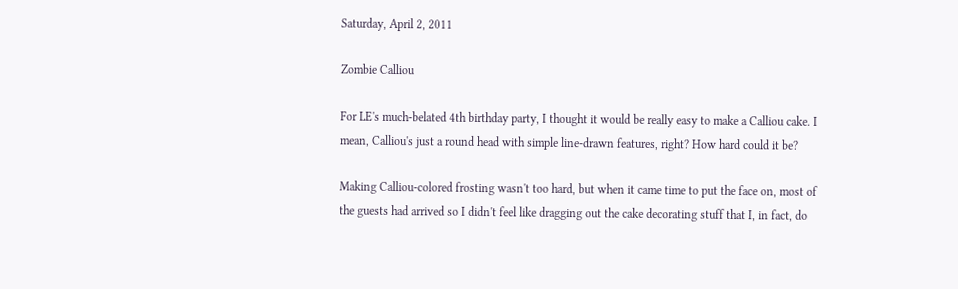Saturday, April 2, 2011

Zombie Calliou

For LE's much-belated 4th birthday party, I thought it would be really easy to make a Calliou cake. I mean, Calliou's just a round head with simple line-drawn features, right? How hard could it be?

Making Calliou-colored frosting wasn't too hard, but when it came time to put the face on, most of the guests had arrived so I didn't feel like dragging out the cake decorating stuff that I, in fact, do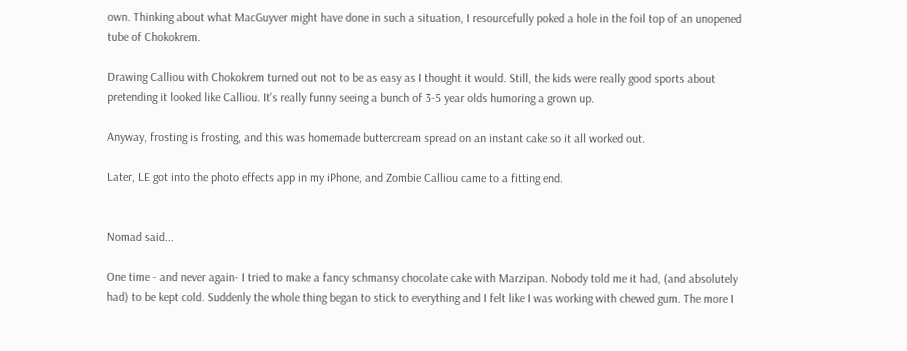own. Thinking about what MacGuyver might have done in such a situation, I resourcefully poked a hole in the foil top of an unopened tube of Chokokrem.

Drawing Calliou with Chokokrem turned out not to be as easy as I thought it would. Still, the kids were really good sports about pretending it looked like Calliou. It's really funny seeing a bunch of 3-5 year olds humoring a grown up.

Anyway, frosting is frosting, and this was homemade buttercream spread on an instant cake so it all worked out.

Later, LE got into the photo effects app in my iPhone, and Zombie Calliou came to a fitting end.


Nomad said...

One time - and never again- I tried to make a fancy schmansy chocolate cake with Marzipan. Nobody told me it had, (and absolutely had) to be kept cold. Suddenly the whole thing began to stick to everything and I felt like I was working with chewed gum. The more I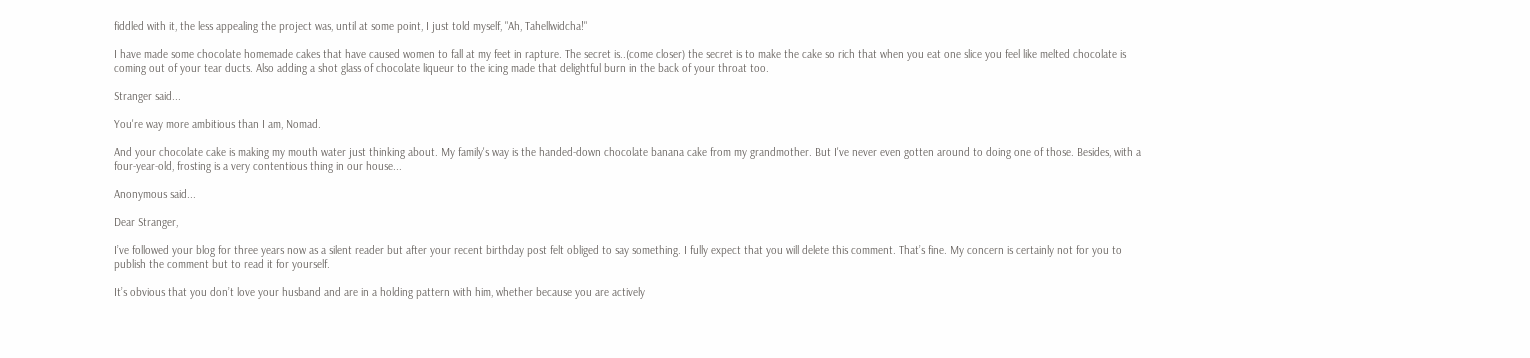fiddled with it, the less appealing the project was, until at some point, I just told myself, "Ah, Tahellwidcha!"

I have made some chocolate homemade cakes that have caused women to fall at my feet in rapture. The secret is..(come closer) the secret is to make the cake so rich that when you eat one slice you feel like melted chocolate is coming out of your tear ducts. Also adding a shot glass of chocolate liqueur to the icing made that delightful burn in the back of your throat too.

Stranger said...

You're way more ambitious than I am, Nomad.

And your chocolate cake is making my mouth water just thinking about. My family's way is the handed-down chocolate banana cake from my grandmother. But I've never even gotten around to doing one of those. Besides, with a four-year-old, frosting is a very contentious thing in our house...

Anonymous said...

Dear Stranger,

I’ve followed your blog for three years now as a silent reader but after your recent birthday post felt obliged to say something. I fully expect that you will delete this comment. That’s fine. My concern is certainly not for you to publish the comment but to read it for yourself.

It’s obvious that you don’t love your husband and are in a holding pattern with him, whether because you are actively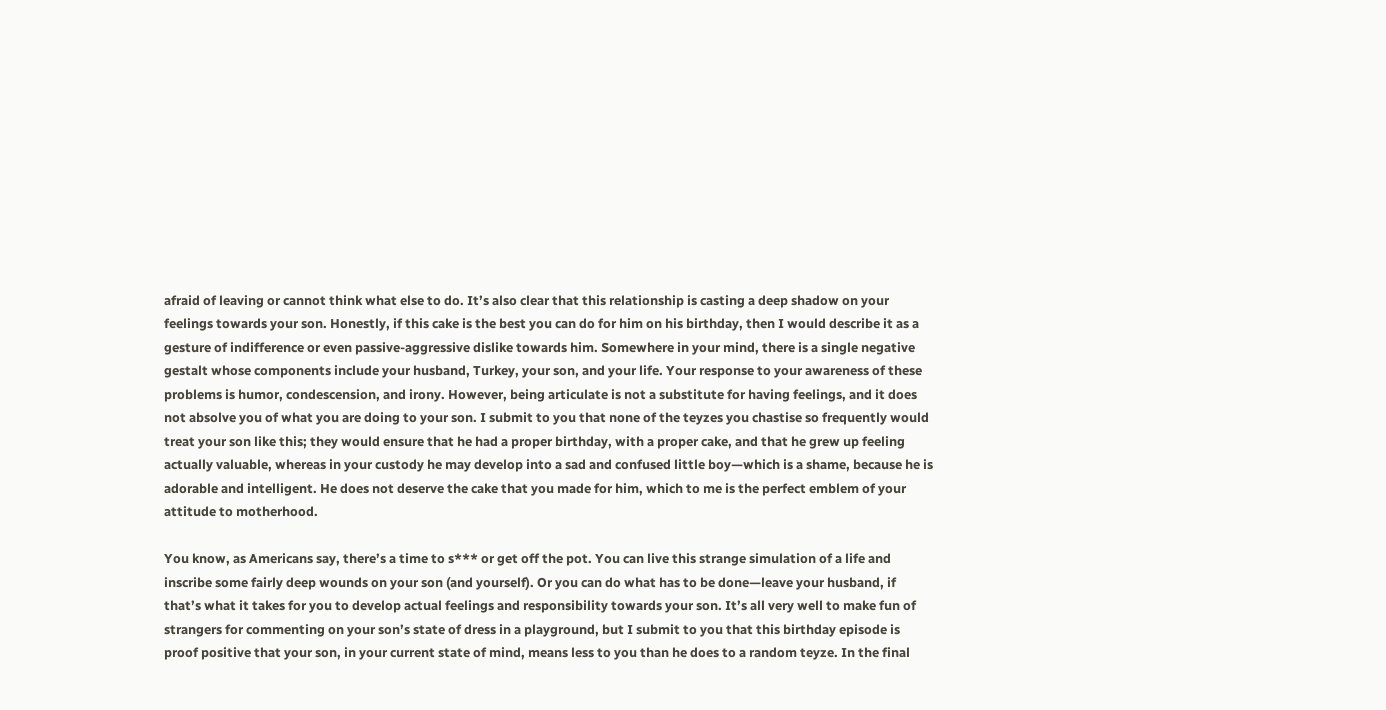afraid of leaving or cannot think what else to do. It’s also clear that this relationship is casting a deep shadow on your feelings towards your son. Honestly, if this cake is the best you can do for him on his birthday, then I would describe it as a gesture of indifference or even passive-aggressive dislike towards him. Somewhere in your mind, there is a single negative gestalt whose components include your husband, Turkey, your son, and your life. Your response to your awareness of these problems is humor, condescension, and irony. However, being articulate is not a substitute for having feelings, and it does not absolve you of what you are doing to your son. I submit to you that none of the teyzes you chastise so frequently would treat your son like this; they would ensure that he had a proper birthday, with a proper cake, and that he grew up feeling actually valuable, whereas in your custody he may develop into a sad and confused little boy—which is a shame, because he is adorable and intelligent. He does not deserve the cake that you made for him, which to me is the perfect emblem of your attitude to motherhood.

You know, as Americans say, there’s a time to s*** or get off the pot. You can live this strange simulation of a life and inscribe some fairly deep wounds on your son (and yourself). Or you can do what has to be done—leave your husband, if that’s what it takes for you to develop actual feelings and responsibility towards your son. It’s all very well to make fun of strangers for commenting on your son’s state of dress in a playground, but I submit to you that this birthday episode is proof positive that your son, in your current state of mind, means less to you than he does to a random teyze. In the final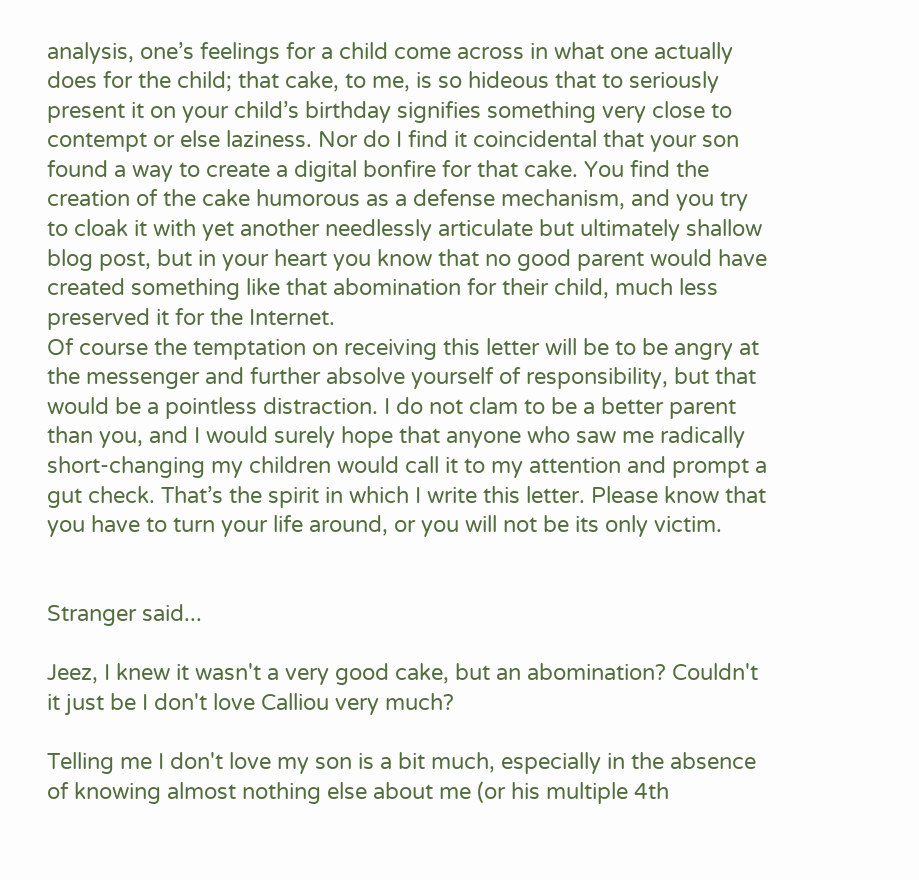analysis, one’s feelings for a child come across in what one actually does for the child; that cake, to me, is so hideous that to seriously present it on your child’s birthday signifies something very close to contempt or else laziness. Nor do I find it coincidental that your son found a way to create a digital bonfire for that cake. You find the creation of the cake humorous as a defense mechanism, and you try to cloak it with yet another needlessly articulate but ultimately shallow blog post, but in your heart you know that no good parent would have created something like that abomination for their child, much less preserved it for the Internet.
Of course the temptation on receiving this letter will be to be angry at the messenger and further absolve yourself of responsibility, but that would be a pointless distraction. I do not clam to be a better parent than you, and I would surely hope that anyone who saw me radically short-changing my children would call it to my attention and prompt a gut check. That’s the spirit in which I write this letter. Please know that you have to turn your life around, or you will not be its only victim.


Stranger said...

Jeez, I knew it wasn't a very good cake, but an abomination? Couldn't it just be I don't love Calliou very much?

Telling me I don't love my son is a bit much, especially in the absence of knowing almost nothing else about me (or his multiple 4th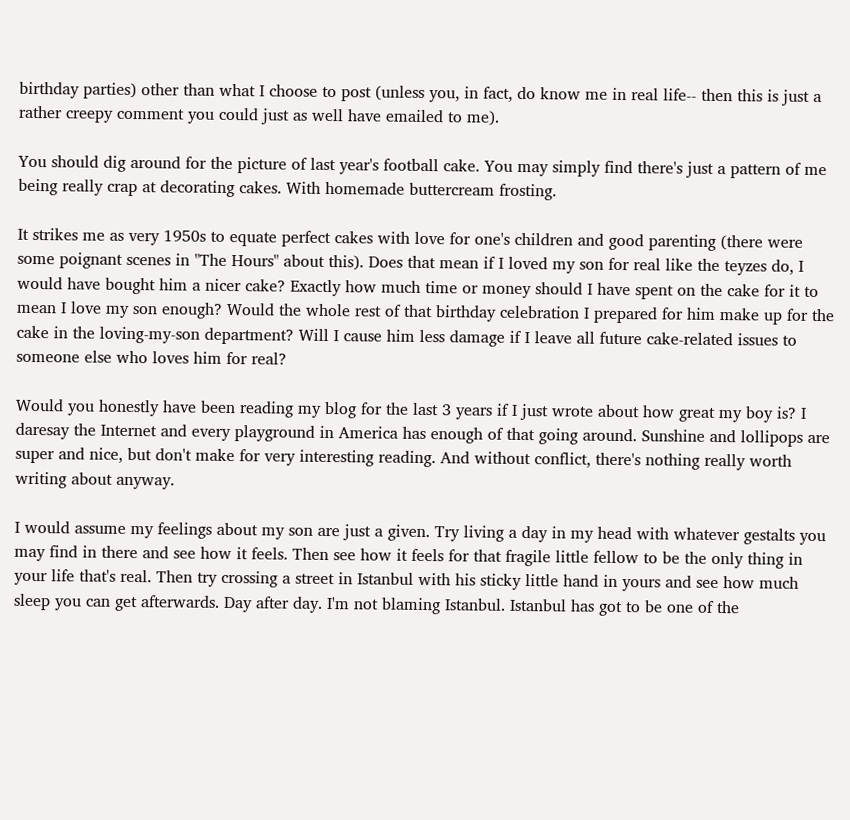birthday parties) other than what I choose to post (unless you, in fact, do know me in real life-- then this is just a rather creepy comment you could just as well have emailed to me).

You should dig around for the picture of last year's football cake. You may simply find there's just a pattern of me being really crap at decorating cakes. With homemade buttercream frosting.

It strikes me as very 1950s to equate perfect cakes with love for one's children and good parenting (there were some poignant scenes in "The Hours" about this). Does that mean if I loved my son for real like the teyzes do, I would have bought him a nicer cake? Exactly how much time or money should I have spent on the cake for it to mean I love my son enough? Would the whole rest of that birthday celebration I prepared for him make up for the cake in the loving-my-son department? Will I cause him less damage if I leave all future cake-related issues to someone else who loves him for real?

Would you honestly have been reading my blog for the last 3 years if I just wrote about how great my boy is? I daresay the Internet and every playground in America has enough of that going around. Sunshine and lollipops are super and nice, but don't make for very interesting reading. And without conflict, there's nothing really worth writing about anyway.

I would assume my feelings about my son are just a given. Try living a day in my head with whatever gestalts you may find in there and see how it feels. Then see how it feels for that fragile little fellow to be the only thing in your life that's real. Then try crossing a street in Istanbul with his sticky little hand in yours and see how much sleep you can get afterwards. Day after day. I'm not blaming Istanbul. Istanbul has got to be one of the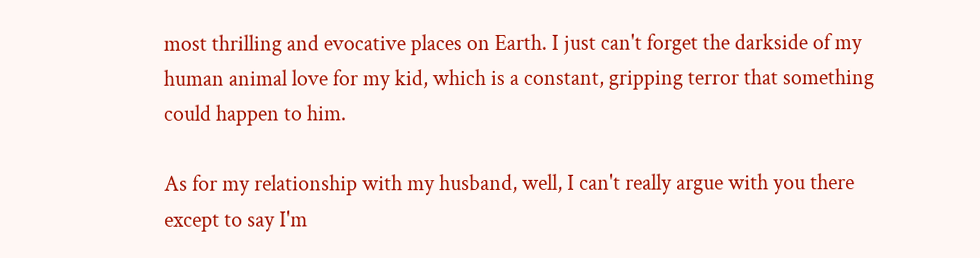most thrilling and evocative places on Earth. I just can't forget the darkside of my human animal love for my kid, which is a constant, gripping terror that something could happen to him.

As for my relationship with my husband, well, I can't really argue with you there except to say I'm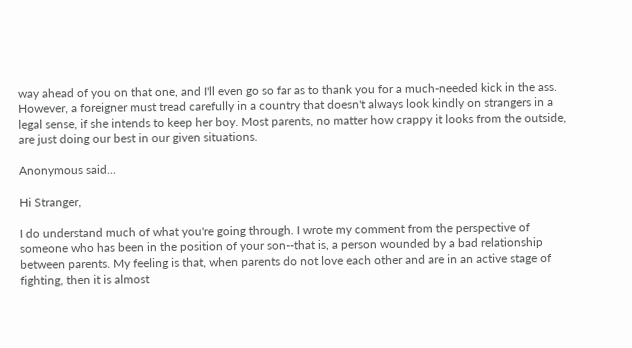way ahead of you on that one, and I'll even go so far as to thank you for a much-needed kick in the ass. However, a foreigner must tread carefully in a country that doesn't always look kindly on strangers in a legal sense, if she intends to keep her boy. Most parents, no matter how crappy it looks from the outside, are just doing our best in our given situations.

Anonymous said...

Hi Stranger,

I do understand much of what you're going through. I wrote my comment from the perspective of someone who has been in the position of your son--that is, a person wounded by a bad relationship between parents. My feeling is that, when parents do not love each other and are in an active stage of fighting, then it is almost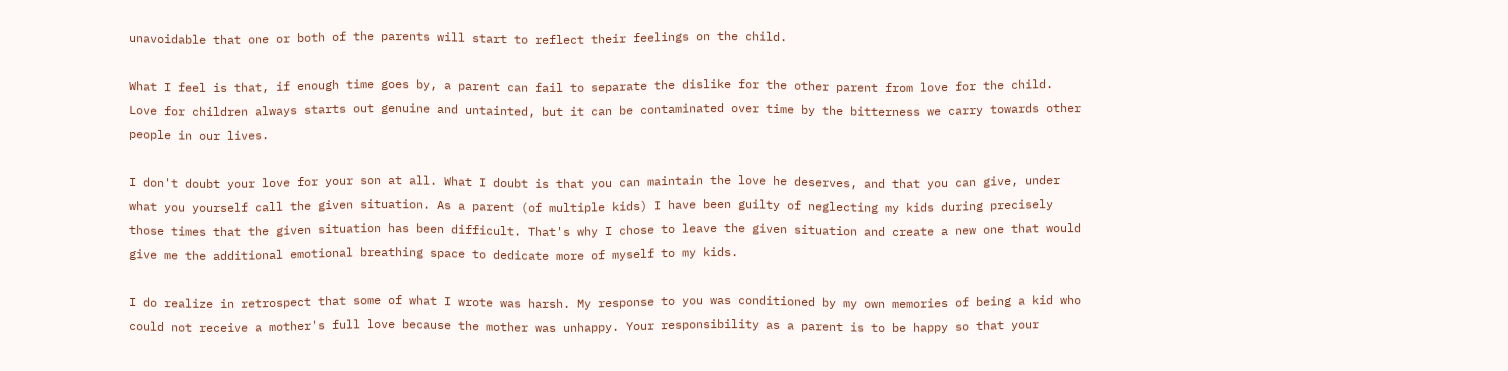unavoidable that one or both of the parents will start to reflect their feelings on the child.

What I feel is that, if enough time goes by, a parent can fail to separate the dislike for the other parent from love for the child. Love for children always starts out genuine and untainted, but it can be contaminated over time by the bitterness we carry towards other people in our lives.

I don't doubt your love for your son at all. What I doubt is that you can maintain the love he deserves, and that you can give, under what you yourself call the given situation. As a parent (of multiple kids) I have been guilty of neglecting my kids during precisely those times that the given situation has been difficult. That's why I chose to leave the given situation and create a new one that would give me the additional emotional breathing space to dedicate more of myself to my kids.

I do realize in retrospect that some of what I wrote was harsh. My response to you was conditioned by my own memories of being a kid who could not receive a mother's full love because the mother was unhappy. Your responsibility as a parent is to be happy so that your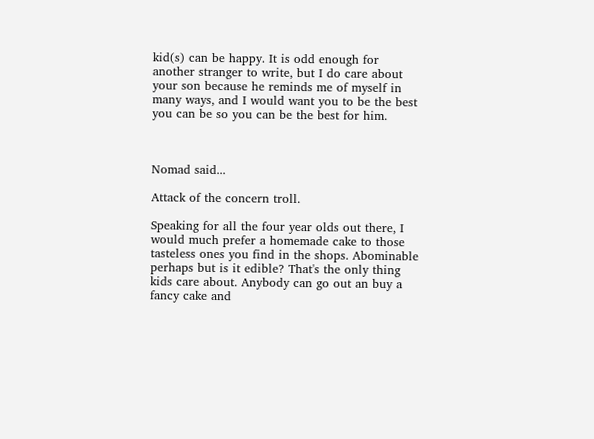kid(s) can be happy. It is odd enough for another stranger to write, but I do care about your son because he reminds me of myself in many ways, and I would want you to be the best you can be so you can be the best for him.



Nomad said...

Attack of the concern troll.

Speaking for all the four year olds out there, I would much prefer a homemade cake to those tasteless ones you find in the shops. Abominable perhaps but is it edible? That's the only thing kids care about. Anybody can go out an buy a fancy cake and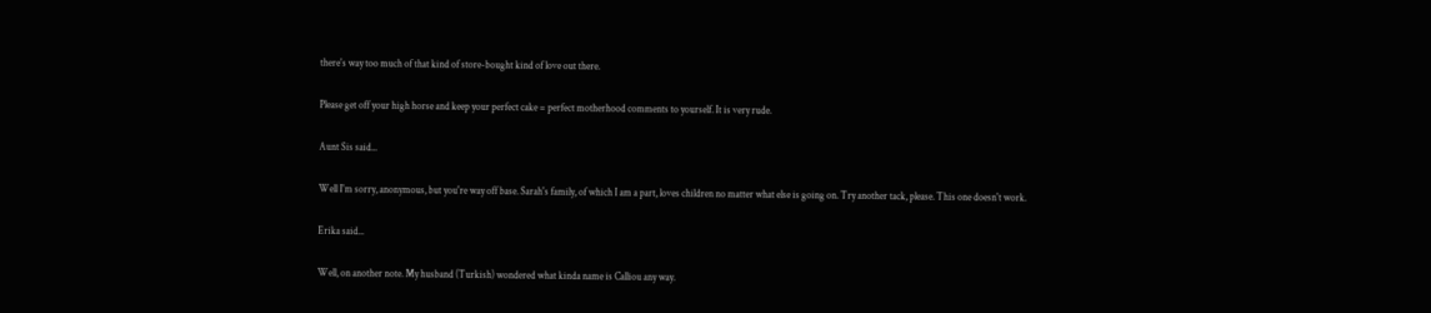there's way too much of that kind of store-bought kind of love out there.

Please get off your high horse and keep your perfect cake = perfect motherhood comments to yourself. It is very rude.

Aunt Sis said...

Well I'm sorry, anonymous, but you're way off base. Sarah's family, of which I am a part, loves children no matter what else is going on. Try another tack, please. This one doesn't work.

Erika said...

Well, on another note. My husband (Turkish) wondered what kinda name is Calliou any way.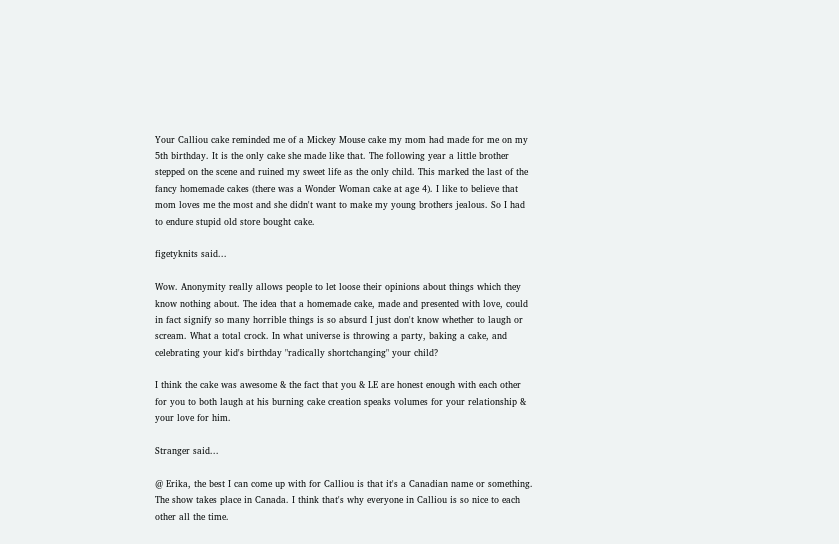Your Calliou cake reminded me of a Mickey Mouse cake my mom had made for me on my 5th birthday. It is the only cake she made like that. The following year a little brother stepped on the scene and ruined my sweet life as the only child. This marked the last of the fancy homemade cakes (there was a Wonder Woman cake at age 4). I like to believe that mom loves me the most and she didn't want to make my young brothers jealous. So I had to endure stupid old store bought cake.

figetyknits said...

Wow. Anonymity really allows people to let loose their opinions about things which they know nothing about. The idea that a homemade cake, made and presented with love, could in fact signify so many horrible things is so absurd I just don't know whether to laugh or scream. What a total crock. In what universe is throwing a party, baking a cake, and celebrating your kid's birthday "radically shortchanging" your child?

I think the cake was awesome & the fact that you & LE are honest enough with each other for you to both laugh at his burning cake creation speaks volumes for your relationship & your love for him.

Stranger said...

@ Erika, the best I can come up with for Calliou is that it's a Canadian name or something. The show takes place in Canada. I think that's why everyone in Calliou is so nice to each other all the time.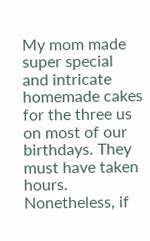My mom made super special and intricate homemade cakes for the three us on most of our birthdays. They must have taken hours. Nonetheless, if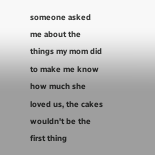someone asked me about the things my mom did to make me know how much she loved us, the cakes wouldn't be the first thing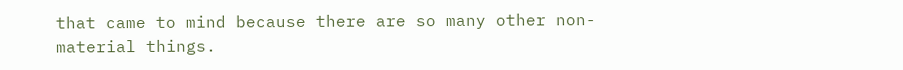that came to mind because there are so many other non-material things.